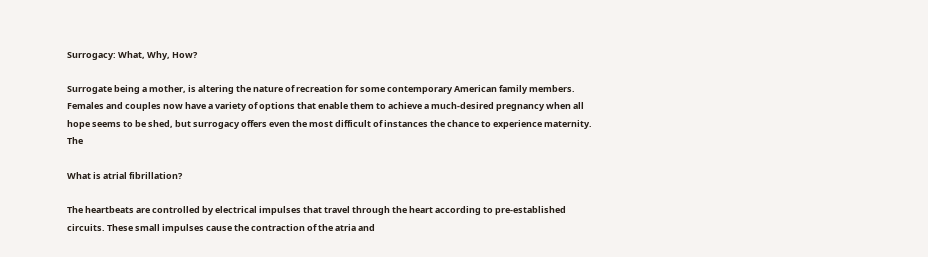Surrogacy: What, Why, How?

Surrogate being a mother, is altering the nature of recreation for some contemporary American family members. Females and couples now have a variety of options that enable them to achieve a much-desired pregnancy when all hope seems to be shed, but surrogacy offers even the most difficult of instances the chance to experience maternity. The

What is atrial fibrillation?

The heartbeats are controlled by electrical impulses that travel through the heart according to pre-established circuits. These small impulses cause the contraction of the atria and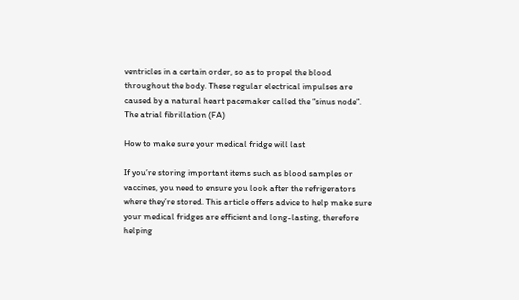ventricles in a certain order, so as to propel the blood throughout the body. These regular electrical impulses are caused by a natural heart pacemaker called the “sinus node”. The atrial fibrillation (FA)

How to make sure your medical fridge will last

If you’re storing important items such as blood samples or vaccines, you need to ensure you look after the refrigerators where they’re stored. This article offers advice to help make sure your medical fridges are efficient and long-lasting, therefore helping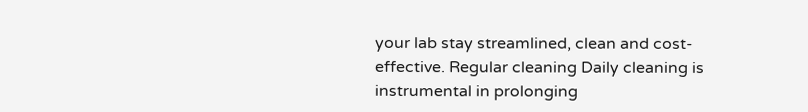your lab stay streamlined, clean and cost-effective. Regular cleaning Daily cleaning is instrumental in prolonging